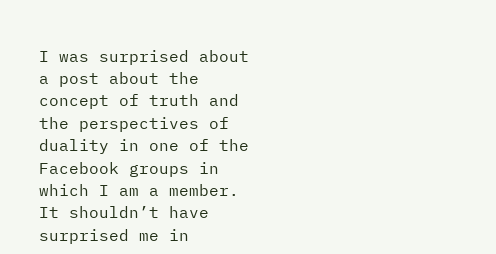I was surprised about a post about the concept of truth and the perspectives of duality in one of the Facebook groups in which I am a member. It shouldn’t have surprised me in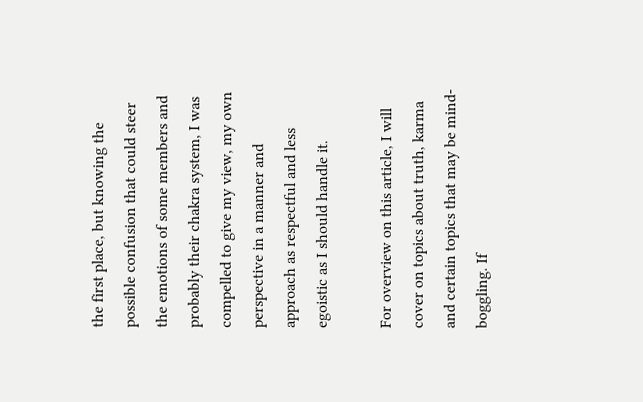the first place, but knowing the possible confusion that could steer the emotions of some members and probably their chakra system, I was compelled to give my view, my own perspective in a manner and approach as respectful and less egoistic as I should handle it.

For overview on this article, I will cover on topics about truth, karma and certain topics that may be mind-boggling. If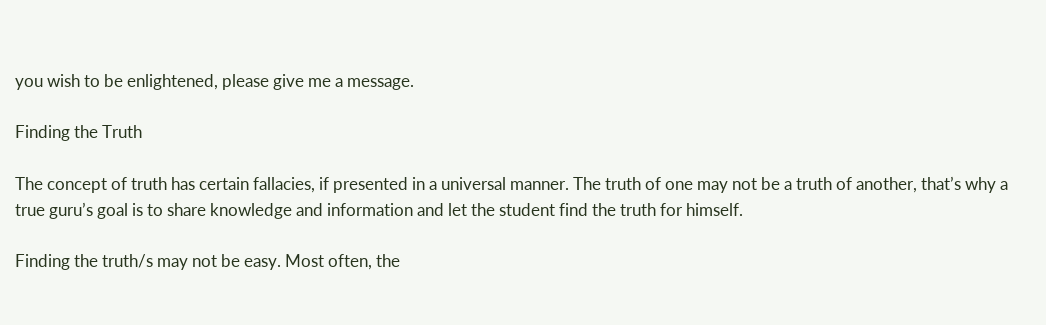you wish to be enlightened, please give me a message.

Finding the Truth

The concept of truth has certain fallacies, if presented in a universal manner. The truth of one may not be a truth of another, that’s why a true guru’s goal is to share knowledge and information and let the student find the truth for himself.

Finding the truth/s may not be easy. Most often, the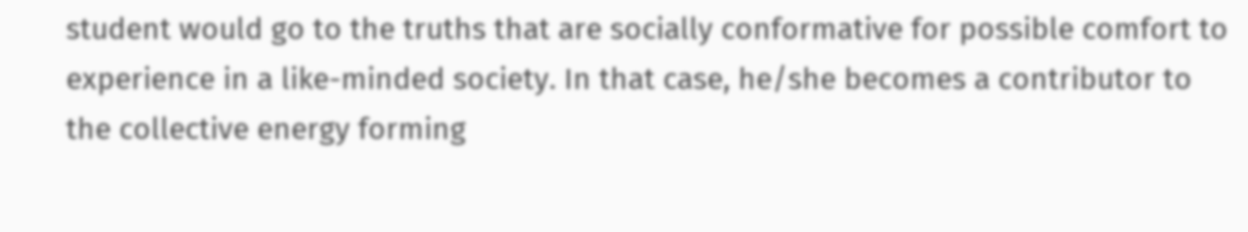student would go to the truths that are socially conformative for possible comfort to experience in a like-minded society. In that case, he/she becomes a contributor to the collective energy forming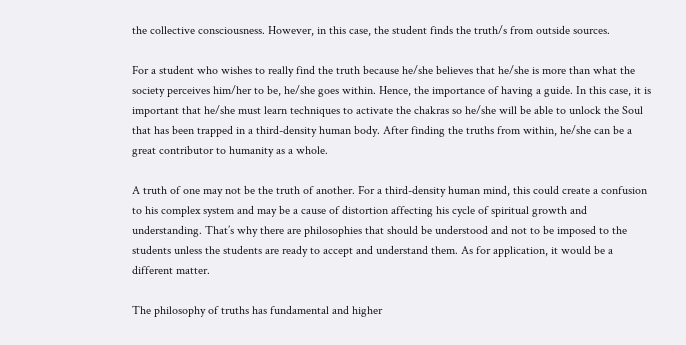the collective consciousness. However, in this case, the student finds the truth/s from outside sources.

For a student who wishes to really find the truth because he/she believes that he/she is more than what the society perceives him/her to be, he/she goes within. Hence, the importance of having a guide. In this case, it is important that he/she must learn techniques to activate the chakras so he/she will be able to unlock the Soul that has been trapped in a third-density human body. After finding the truths from within, he/she can be a great contributor to humanity as a whole.

A truth of one may not be the truth of another. For a third-density human mind, this could create a confusion to his complex system and may be a cause of distortion affecting his cycle of spiritual growth and understanding. That’s why there are philosophies that should be understood and not to be imposed to the students unless the students are ready to accept and understand them. As for application, it would be a different matter.

The philosophy of truths has fundamental and higher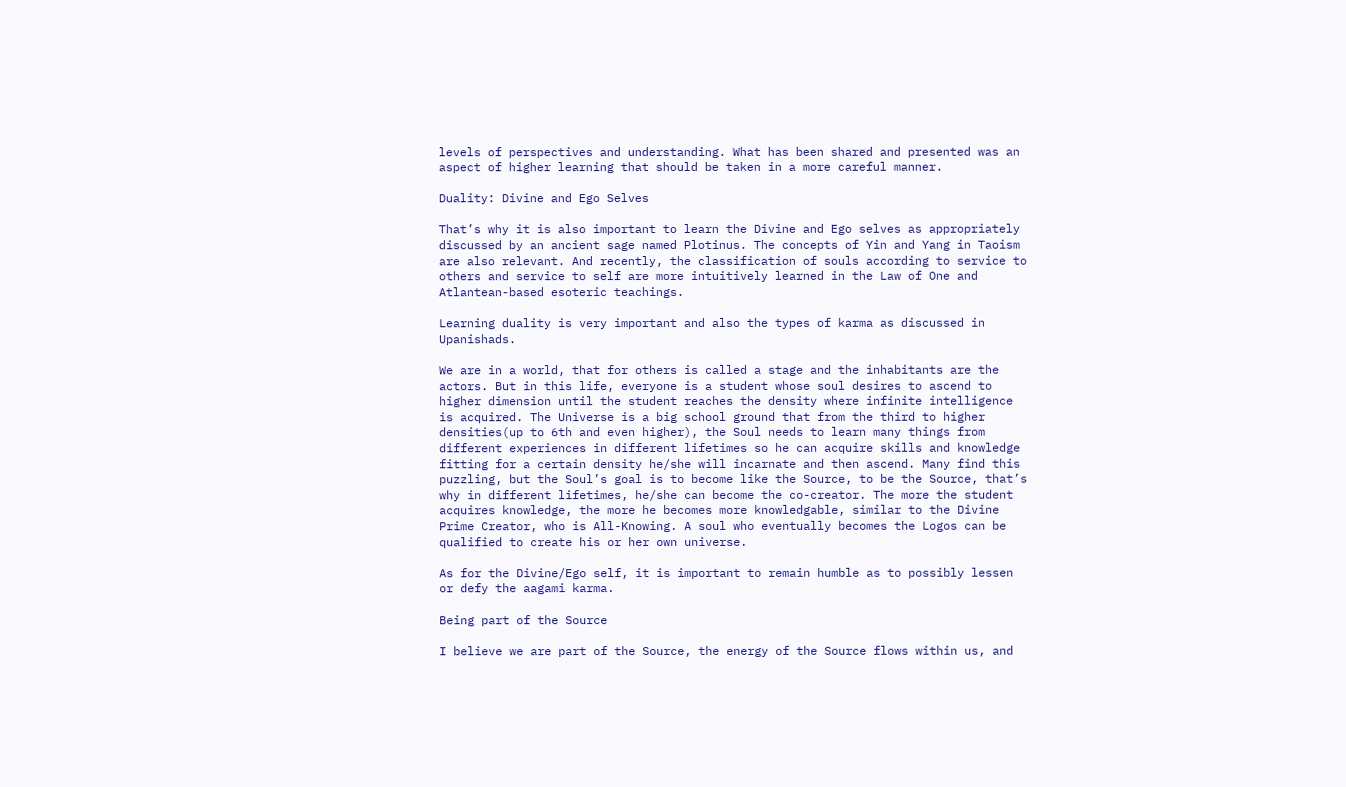levels of perspectives and understanding. What has been shared and presented was an aspect of higher learning that should be taken in a more careful manner.

Duality: Divine and Ego Selves

That’s why it is also important to learn the Divine and Ego selves as appropriately discussed by an ancient sage named Plotinus. The concepts of Yin and Yang in Taoism are also relevant. And recently, the classification of souls according to service to others and service to self are more intuitively learned in the Law of One and Atlantean-based esoteric teachings.

Learning duality is very important and also the types of karma as discussed in Upanishads.

We are in a world, that for others is called a stage and the inhabitants are the actors. But in this life, everyone is a student whose soul desires to ascend to higher dimension until the student reaches the density where infinite intelligence is acquired. The Universe is a big school ground that from the third to higher densities(up to 6th and even higher), the Soul needs to learn many things from different experiences in different lifetimes so he can acquire skills and knowledge fitting for a certain density he/she will incarnate and then ascend. Many find this puzzling, but the Soul’s goal is to become like the Source, to be the Source, that’s why in different lifetimes, he/she can become the co-creator. The more the student acquires knowledge, the more he becomes more knowledgable, similar to the Divine Prime Creator, who is All-Knowing. A soul who eventually becomes the Logos can be qualified to create his or her own universe.

As for the Divine/Ego self, it is important to remain humble as to possibly lessen or defy the aagami karma.

Being part of the Source

I believe we are part of the Source, the energy of the Source flows within us, and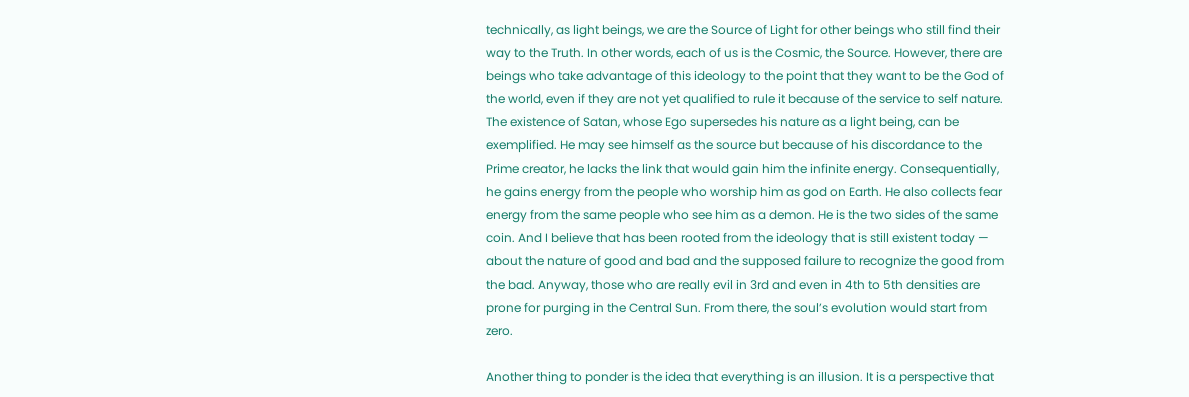technically, as light beings, we are the Source of Light for other beings who still find their way to the Truth. In other words, each of us is the Cosmic, the Source. However, there are beings who take advantage of this ideology to the point that they want to be the God of the world, even if they are not yet qualified to rule it because of the service to self nature. The existence of Satan, whose Ego supersedes his nature as a light being, can be exemplified. He may see himself as the source but because of his discordance to the Prime creator, he lacks the link that would gain him the infinite energy. Consequentially, he gains energy from the people who worship him as god on Earth. He also collects fear energy from the same people who see him as a demon. He is the two sides of the same coin. And I believe that has been rooted from the ideology that is still existent today — about the nature of good and bad and the supposed failure to recognize the good from the bad. Anyway, those who are really evil in 3rd and even in 4th to 5th densities are prone for purging in the Central Sun. From there, the soul’s evolution would start from zero.

Another thing to ponder is the idea that everything is an illusion. It is a perspective that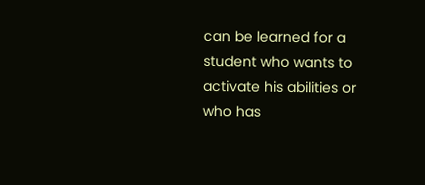can be learned for a student who wants to activate his abilities or who has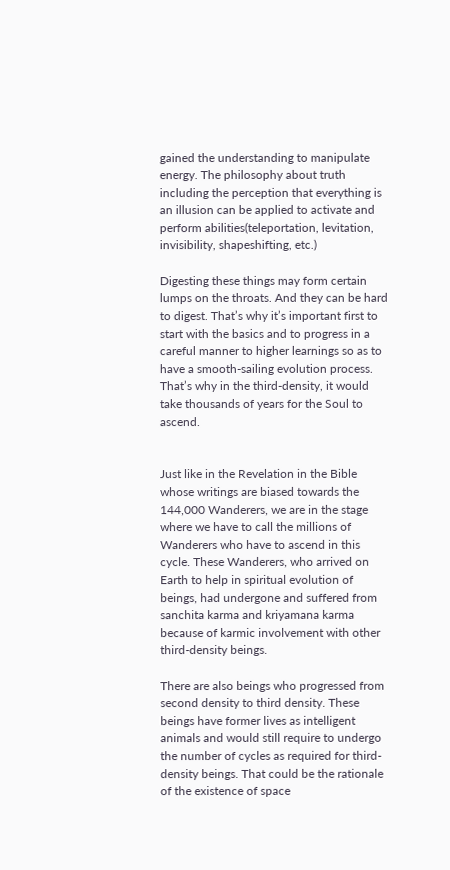gained the understanding to manipulate energy. The philosophy about truth including the perception that everything is an illusion can be applied to activate and perform abilities(teleportation, levitation, invisibility, shapeshifting, etc.)

Digesting these things may form certain lumps on the throats. And they can be hard to digest. That’s why it’s important first to start with the basics and to progress in a careful manner to higher learnings so as to have a smooth-sailing evolution process. That’s why in the third-density, it would take thousands of years for the Soul to ascend.


Just like in the Revelation in the Bible whose writings are biased towards the 144,000 Wanderers, we are in the stage where we have to call the millions of Wanderers who have to ascend in this cycle. These Wanderers, who arrived on Earth to help in spiritual evolution of beings, had undergone and suffered from sanchita karma and kriyamana karma because of karmic involvement with other third-density beings.

There are also beings who progressed from second density to third density. These beings have former lives as intelligent animals and would still require to undergo the number of cycles as required for third-density beings. That could be the rationale of the existence of space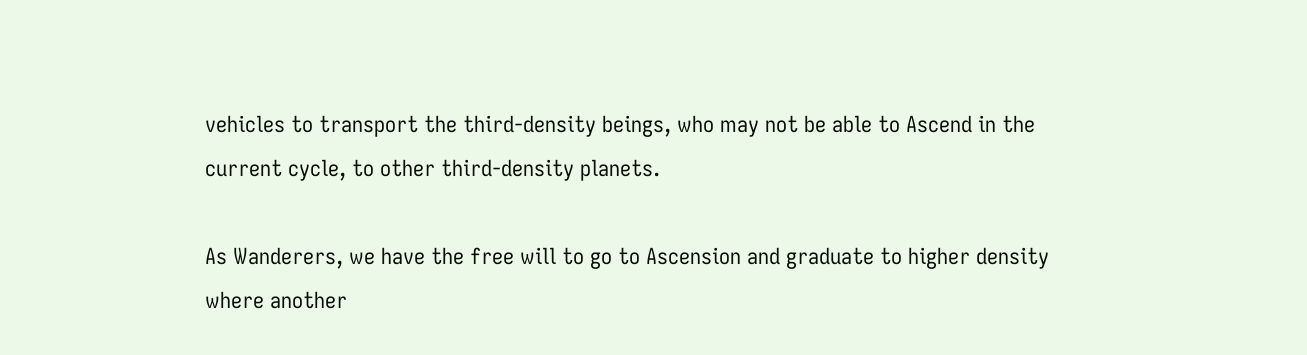vehicles to transport the third-density beings, who may not be able to Ascend in the current cycle, to other third-density planets.

As Wanderers, we have the free will to go to Ascension and graduate to higher density where another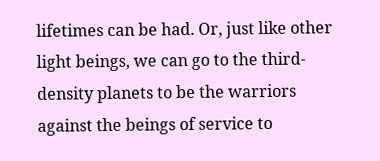lifetimes can be had. Or, just like other light beings, we can go to the third-density planets to be the warriors against the beings of service to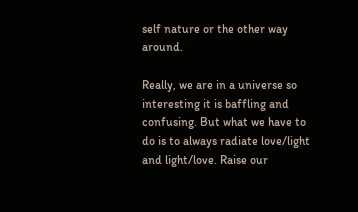self nature or the other way around.

Really, we are in a universe so interesting it is baffling and confusing. But what we have to do is to always radiate love/light and light/love. Raise our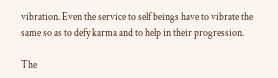vibration. Even the service to self beings have to vibrate the same so as to defy karma and to help in their progression.

The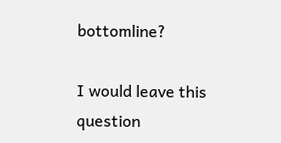bottomline?

I would leave this question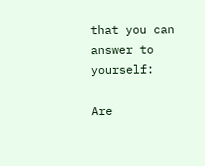that you can answer to yourself:

Are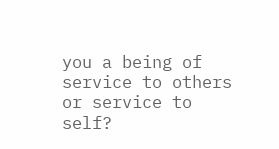you a being of service to others or service to self?